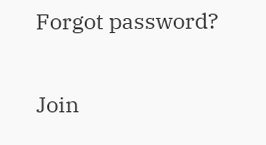Forgot password?

Join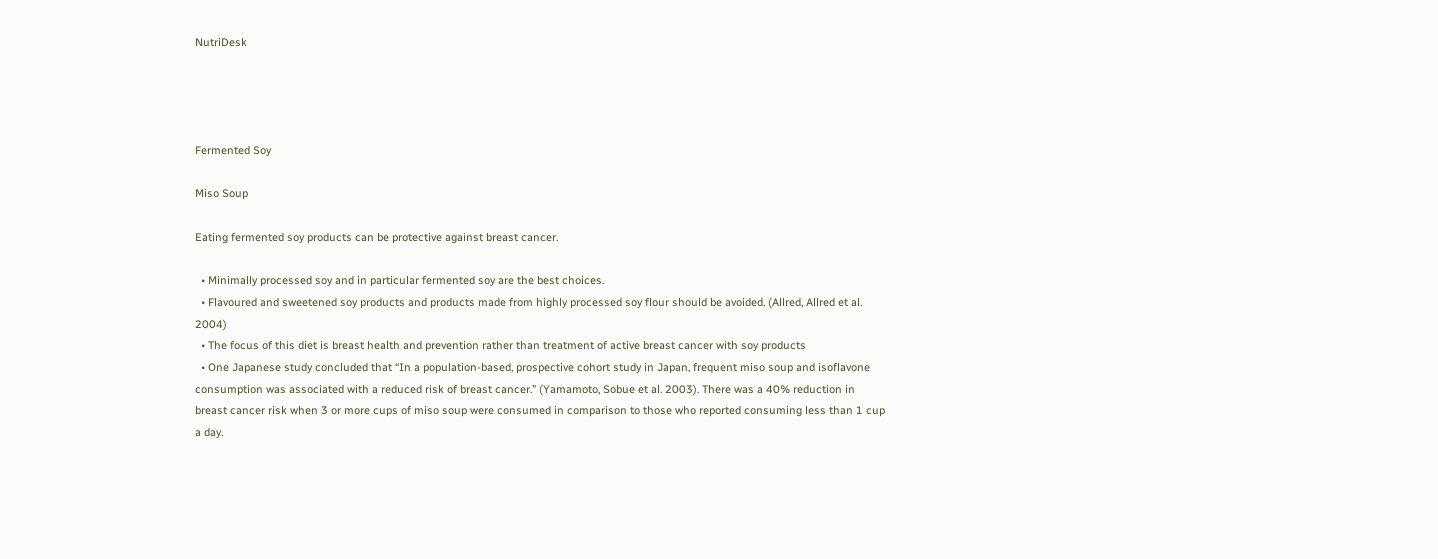NutriDesk




Fermented Soy

Miso Soup

Eating fermented soy products can be protective against breast cancer.

  • Minimally processed soy and in particular fermented soy are the best choices.
  • Flavoured and sweetened soy products and products made from highly processed soy flour should be avoided. (Allred, Allred et al. 2004)
  • The focus of this diet is breast health and prevention rather than treatment of active breast cancer with soy products
  • One Japanese study concluded that “In a population-based, prospective cohort study in Japan, frequent miso soup and isoflavone consumption was associated with a reduced risk of breast cancer.” (Yamamoto, Sobue et al. 2003). There was a 40% reduction in breast cancer risk when 3 or more cups of miso soup were consumed in comparison to those who reported consuming less than 1 cup a day.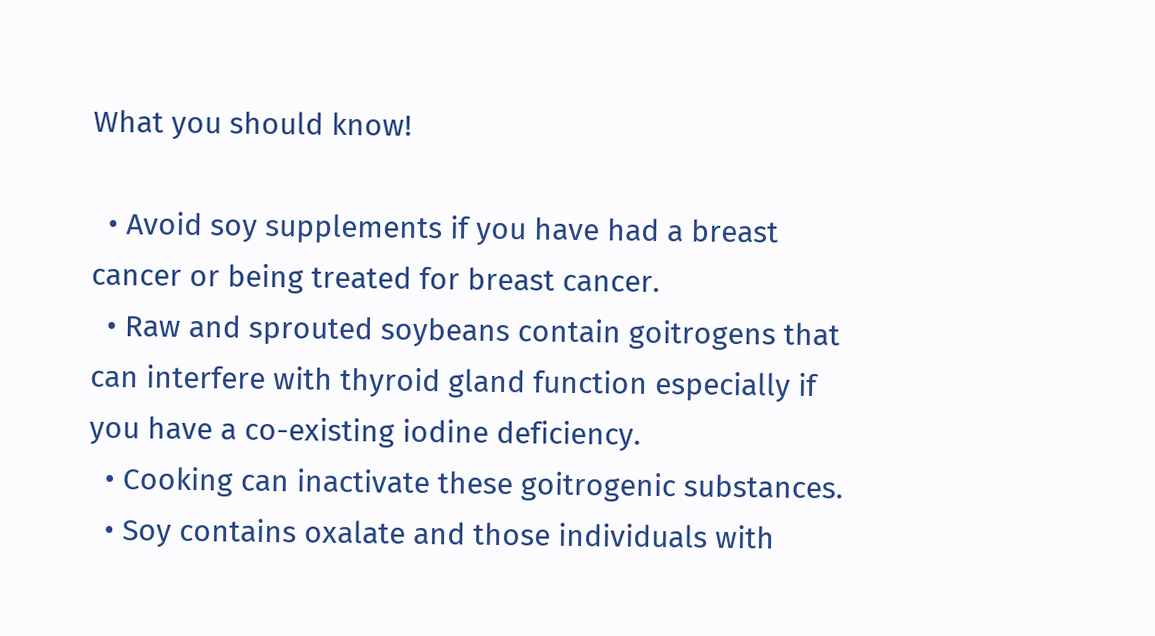What you should know!

  • Avoid soy supplements if you have had a breast cancer or being treated for breast cancer.
  • Raw and sprouted soybeans contain goitrogens that can interfere with thyroid gland function especially if you have a co-existing iodine deficiency.
  • Cooking can inactivate these goitrogenic substances.
  • Soy contains oxalate and those individuals with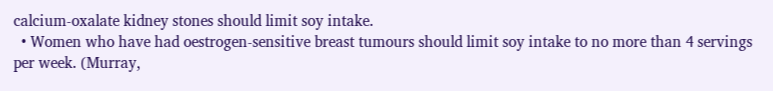calcium-oxalate kidney stones should limit soy intake.
  • Women who have had oestrogen-sensitive breast tumours should limit soy intake to no more than 4 servings per week. (Murray,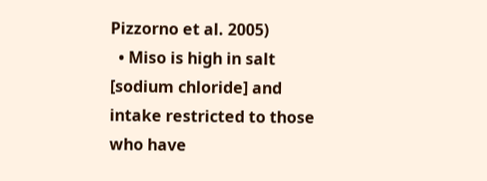Pizzorno et al. 2005)
  • Miso is high in salt [sodium chloride] and intake restricted to those who have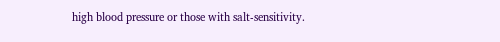high blood pressure or those with salt-sensitivity.